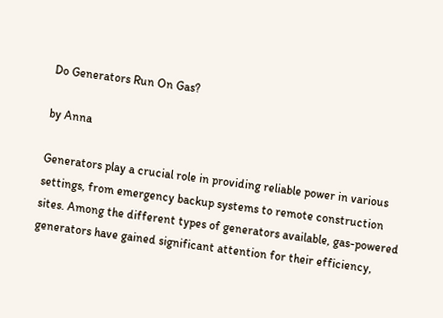Do Generators Run On Gas?

by Anna

Generators play a crucial role in providing reliable power in various settings, from emergency backup systems to remote construction sites. Among the different types of generators available, gas-powered generators have gained significant attention for their efficiency,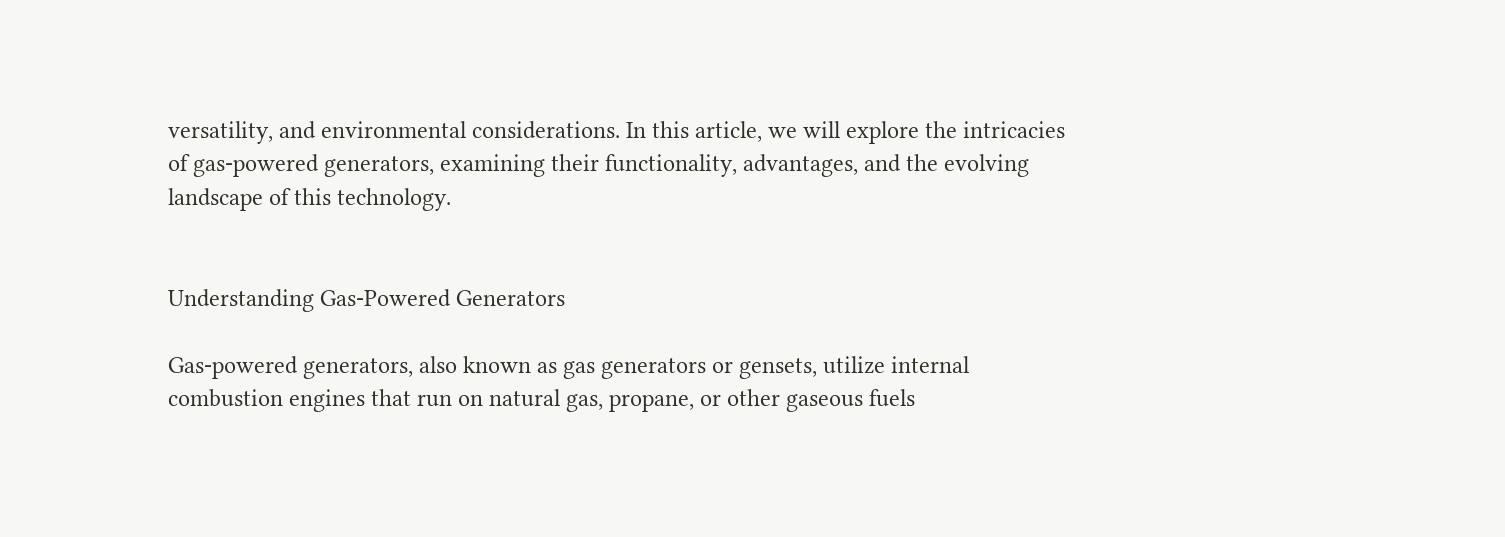versatility, and environmental considerations. In this article, we will explore the intricacies of gas-powered generators, examining their functionality, advantages, and the evolving landscape of this technology.


Understanding Gas-Powered Generators

Gas-powered generators, also known as gas generators or gensets, utilize internal combustion engines that run on natural gas, propane, or other gaseous fuels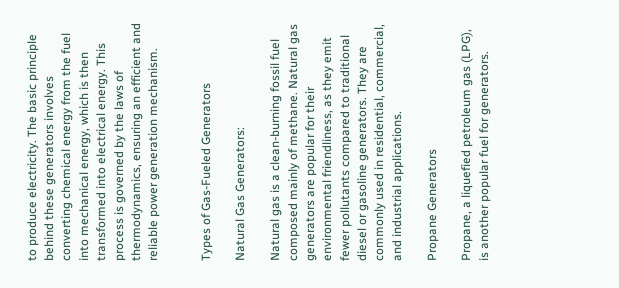to produce electricity. The basic principle behind these generators involves converting chemical energy from the fuel into mechanical energy, which is then transformed into electrical energy. This process is governed by the laws of thermodynamics, ensuring an efficient and reliable power generation mechanism.


Types of Gas-Fueled Generators

Natural Gas Generators:

Natural gas is a clean-burning fossil fuel composed mainly of methane. Natural gas generators are popular for their environmental friendliness, as they emit fewer pollutants compared to traditional diesel or gasoline generators. They are commonly used in residential, commercial, and industrial applications.

Propane Generators

Propane, a liquefied petroleum gas (LPG), is another popular fuel for generators.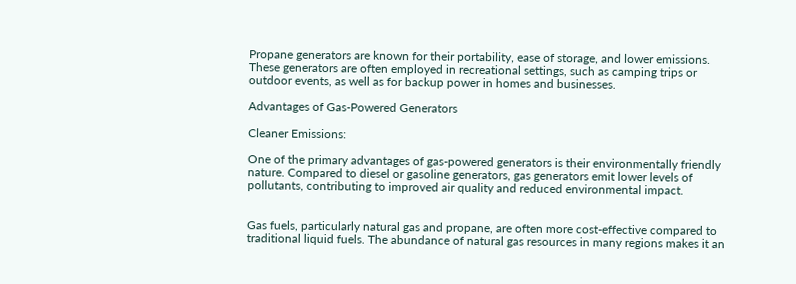Propane generators are known for their portability, ease of storage, and lower emissions. These generators are often employed in recreational settings, such as camping trips or outdoor events, as well as for backup power in homes and businesses.

Advantages of Gas-Powered Generators

Cleaner Emissions:

One of the primary advantages of gas-powered generators is their environmentally friendly nature. Compared to diesel or gasoline generators, gas generators emit lower levels of pollutants, contributing to improved air quality and reduced environmental impact.


Gas fuels, particularly natural gas and propane, are often more cost-effective compared to traditional liquid fuels. The abundance of natural gas resources in many regions makes it an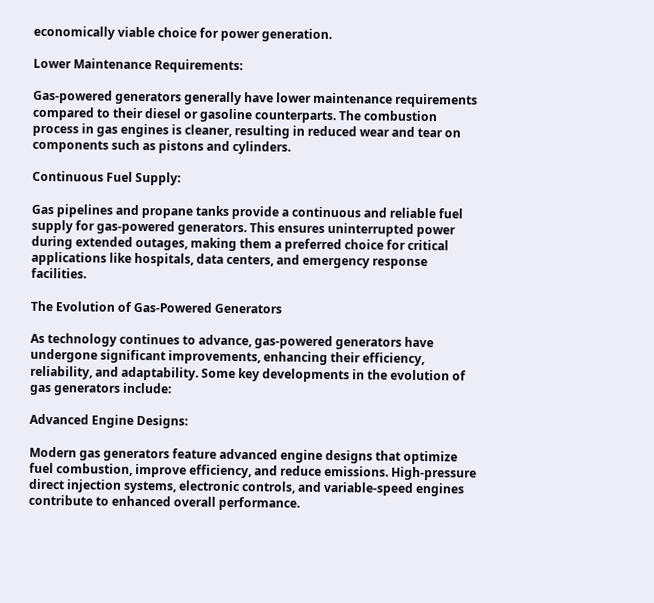economically viable choice for power generation.

Lower Maintenance Requirements:

Gas-powered generators generally have lower maintenance requirements compared to their diesel or gasoline counterparts. The combustion process in gas engines is cleaner, resulting in reduced wear and tear on components such as pistons and cylinders.

Continuous Fuel Supply:

Gas pipelines and propane tanks provide a continuous and reliable fuel supply for gas-powered generators. This ensures uninterrupted power during extended outages, making them a preferred choice for critical applications like hospitals, data centers, and emergency response facilities.

The Evolution of Gas-Powered Generators

As technology continues to advance, gas-powered generators have undergone significant improvements, enhancing their efficiency, reliability, and adaptability. Some key developments in the evolution of gas generators include:

Advanced Engine Designs:

Modern gas generators feature advanced engine designs that optimize fuel combustion, improve efficiency, and reduce emissions. High-pressure direct injection systems, electronic controls, and variable-speed engines contribute to enhanced overall performance.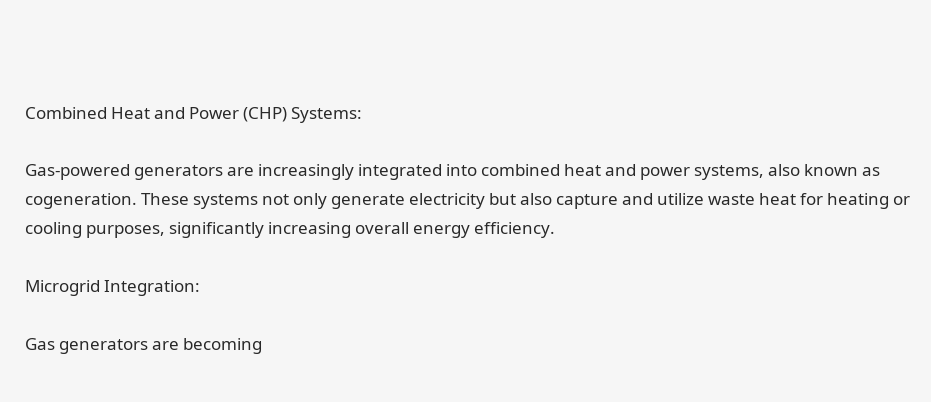Combined Heat and Power (CHP) Systems:

Gas-powered generators are increasingly integrated into combined heat and power systems, also known as cogeneration. These systems not only generate electricity but also capture and utilize waste heat for heating or cooling purposes, significantly increasing overall energy efficiency.

Microgrid Integration:

Gas generators are becoming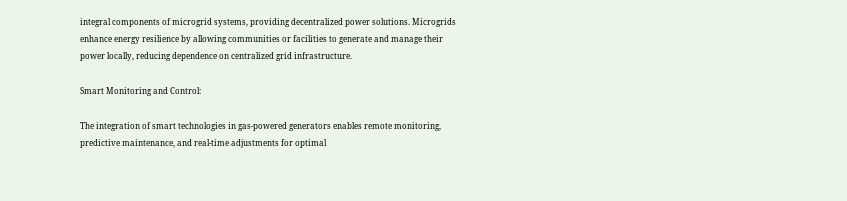integral components of microgrid systems, providing decentralized power solutions. Microgrids enhance energy resilience by allowing communities or facilities to generate and manage their power locally, reducing dependence on centralized grid infrastructure.

Smart Monitoring and Control:

The integration of smart technologies in gas-powered generators enables remote monitoring, predictive maintenance, and real-time adjustments for optimal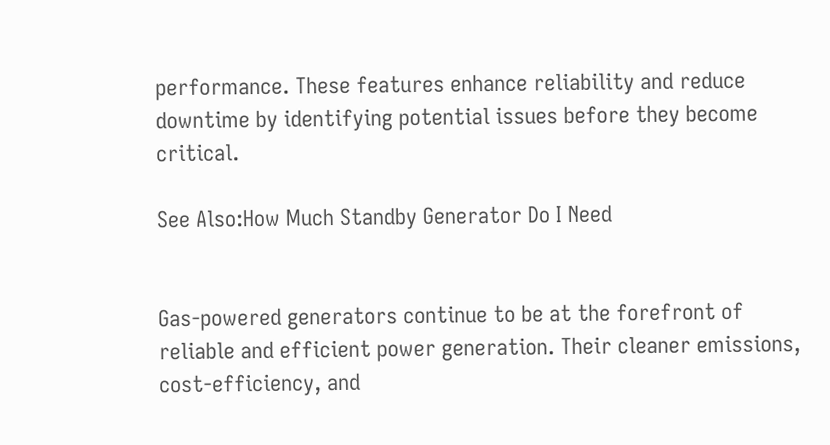performance. These features enhance reliability and reduce downtime by identifying potential issues before they become critical.

See Also:How Much Standby Generator Do I Need


Gas-powered generators continue to be at the forefront of reliable and efficient power generation. Their cleaner emissions, cost-efficiency, and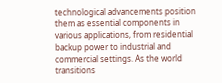technological advancements position them as essential components in various applications, from residential backup power to industrial and commercial settings. As the world transitions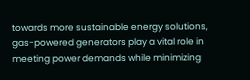towards more sustainable energy solutions, gas-powered generators play a vital role in meeting power demands while minimizing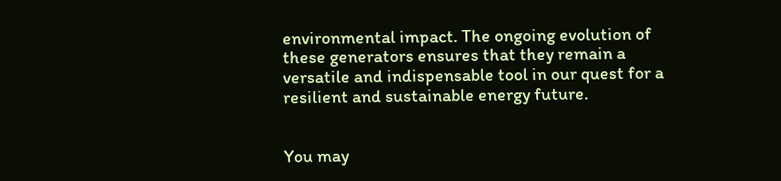environmental impact. The ongoing evolution of these generators ensures that they remain a versatile and indispensable tool in our quest for a resilient and sustainable energy future.


You may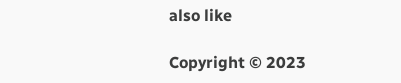also like

Copyright © 2023